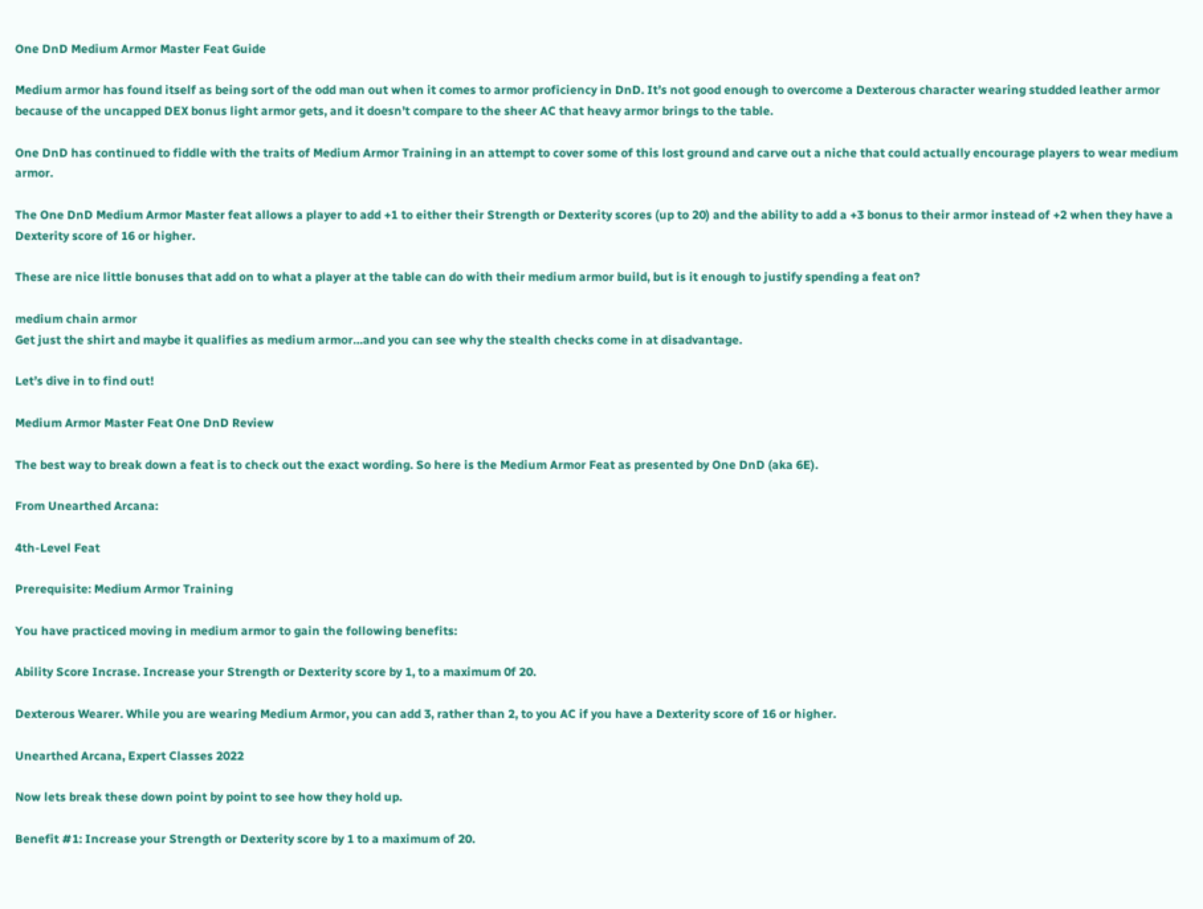One DnD Medium Armor Master Feat Guide

Medium armor has found itself as being sort of the odd man out when it comes to armor proficiency in DnD. It’s not good enough to overcome a Dexterous character wearing studded leather armor because of the uncapped DEX bonus light armor gets, and it doesn’t compare to the sheer AC that heavy armor brings to the table.

One DnD has continued to fiddle with the traits of Medium Armor Training in an attempt to cover some of this lost ground and carve out a niche that could actually encourage players to wear medium armor.

The One DnD Medium Armor Master feat allows a player to add +1 to either their Strength or Dexterity scores (up to 20) and the ability to add a +3 bonus to their armor instead of +2 when they have a Dexterity score of 16 or higher.

These are nice little bonuses that add on to what a player at the table can do with their medium armor build, but is it enough to justify spending a feat on?

medium chain armor
Get just the shirt and maybe it qualifies as medium armor…and you can see why the stealth checks come in at disadvantage.

Let’s dive in to find out!

Medium Armor Master Feat One DnD Review

The best way to break down a feat is to check out the exact wording. So here is the Medium Armor Feat as presented by One DnD (aka 6E).

From Unearthed Arcana:

4th-Level Feat

Prerequisite: Medium Armor Training

You have practiced moving in medium armor to gain the following benefits:

Ability Score Incrase. Increase your Strength or Dexterity score by 1, to a maximum 0f 20.

Dexterous Wearer. While you are wearing Medium Armor, you can add 3, rather than 2, to you AC if you have a Dexterity score of 16 or higher.

Unearthed Arcana, Expert Classes 2022

Now lets break these down point by point to see how they hold up.

Benefit #1: Increase your Strength or Dexterity score by 1 to a maximum of 20.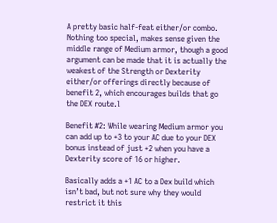A pretty basic half-feat either/or combo. Nothing too special, makes sense given the middle range of Medium armor, though a good argument can be made that it is actually the weakest of the Strength or Dexterity either/or offerings directly because of benefit 2, which encourages builds that go the DEX route.l

Benefit #2: While wearing Medium armor you can add up to +3 to your AC due to your DEX bonus instead of just +2 when you have a Dexterity score of 16 or higher.

Basically adds a +1 AC to a Dex build which isn’t bad, but not sure why they would restrict it this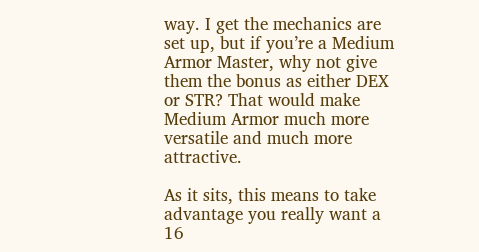way. I get the mechanics are set up, but if you’re a Medium Armor Master, why not give them the bonus as either DEX or STR? That would make Medium Armor much more versatile and much more attractive.

As it sits, this means to take advantage you really want a 16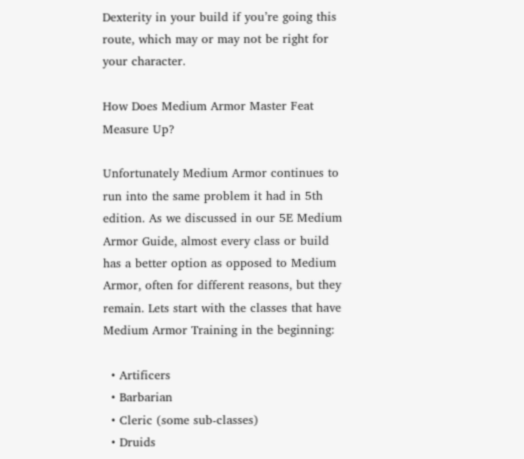Dexterity in your build if you’re going this route, which may or may not be right for your character.

How Does Medium Armor Master Feat Measure Up?

Unfortunately Medium Armor continues to run into the same problem it had in 5th edition. As we discussed in our 5E Medium Armor Guide, almost every class or build has a better option as opposed to Medium Armor, often for different reasons, but they remain. Lets start with the classes that have Medium Armor Training in the beginning:

  • Artificers
  • Barbarian
  • Cleric (some sub-classes)
  • Druids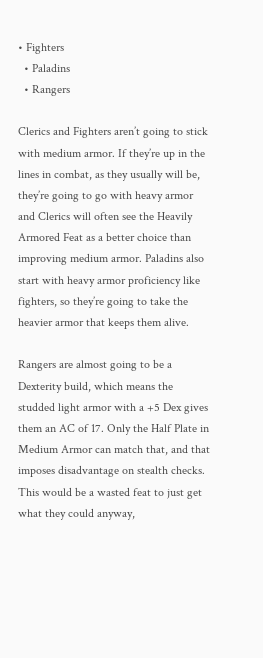• Fighters
  • Paladins
  • Rangers

Clerics and Fighters aren’t going to stick with medium armor. If they’re up in the lines in combat, as they usually will be, they’re going to go with heavy armor and Clerics will often see the Heavily Armored Feat as a better choice than improving medium armor. Paladins also start with heavy armor proficiency like fighters, so they’re going to take the heavier armor that keeps them alive.

Rangers are almost going to be a Dexterity build, which means the studded light armor with a +5 Dex gives them an AC of 17. Only the Half Plate in Medium Armor can match that, and that imposes disadvantage on stealth checks. This would be a wasted feat to just get what they could anyway,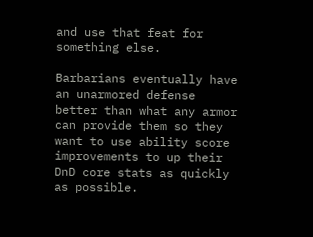and use that feat for something else.

Barbarians eventually have an unarmored defense better than what any armor can provide them so they want to use ability score improvements to up their DnD core stats as quickly as possible.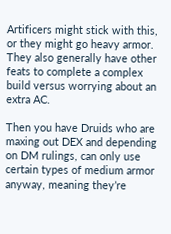Artificers might stick with this, or they might go heavy armor. They also generally have other feats to complete a complex build versus worrying about an extra AC.

Then you have Druids who are maxing out DEX and depending on DM rulings, can only use certain types of medium armor anyway, meaning they’re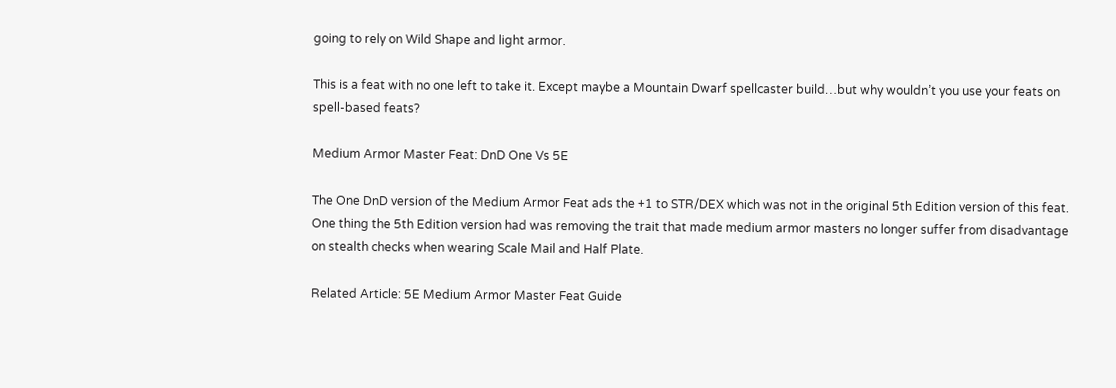going to rely on Wild Shape and light armor.

This is a feat with no one left to take it. Except maybe a Mountain Dwarf spellcaster build…but why wouldn’t you use your feats on spell-based feats?

Medium Armor Master Feat: DnD One Vs 5E

The One DnD version of the Medium Armor Feat ads the +1 to STR/DEX which was not in the original 5th Edition version of this feat. One thing the 5th Edition version had was removing the trait that made medium armor masters no longer suffer from disadvantage on stealth checks when wearing Scale Mail and Half Plate.

Related Article: 5E Medium Armor Master Feat Guide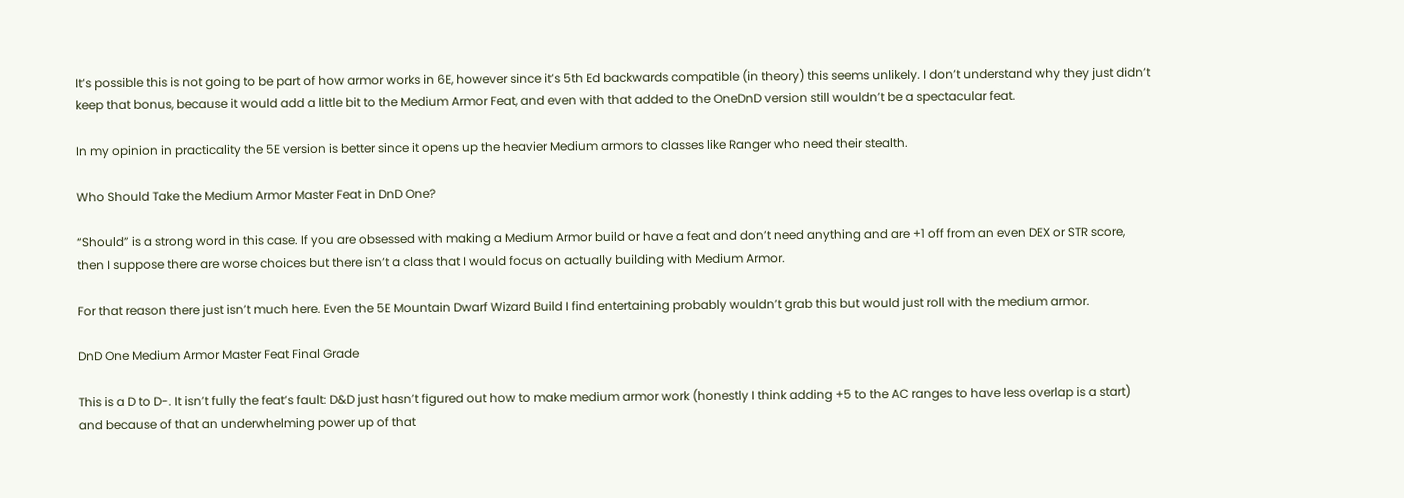It’s possible this is not going to be part of how armor works in 6E, however since it’s 5th Ed backwards compatible (in theory) this seems unlikely. I don’t understand why they just didn’t keep that bonus, because it would add a little bit to the Medium Armor Feat, and even with that added to the OneDnD version still wouldn’t be a spectacular feat.

In my opinion in practicality the 5E version is better since it opens up the heavier Medium armors to classes like Ranger who need their stealth.

Who Should Take the Medium Armor Master Feat in DnD One?

“Should” is a strong word in this case. If you are obsessed with making a Medium Armor build or have a feat and don’t need anything and are +1 off from an even DEX or STR score, then I suppose there are worse choices but there isn’t a class that I would focus on actually building with Medium Armor.

For that reason there just isn’t much here. Even the 5E Mountain Dwarf Wizard Build I find entertaining probably wouldn’t grab this but would just roll with the medium armor.

DnD One Medium Armor Master Feat Final Grade

This is a D to D-. It isn’t fully the feat’s fault: D&D just hasn’t figured out how to make medium armor work (honestly I think adding +5 to the AC ranges to have less overlap is a start) and because of that an underwhelming power up of that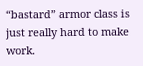“bastard” armor class is just really hard to make work.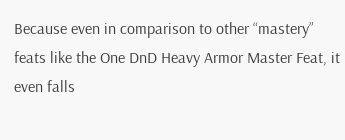Because even in comparison to other “mastery” feats like the One DnD Heavy Armor Master Feat, it even falls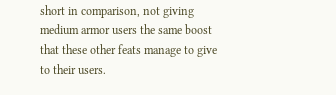short in comparison, not giving medium armor users the same boost that these other feats manage to give to their users.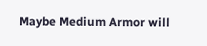Maybe Medium Armor will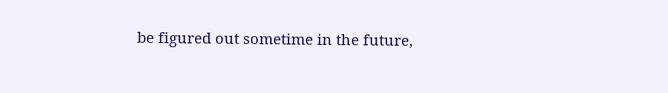be figured out sometime in the future,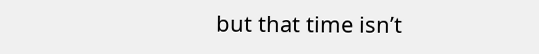but that time isn’t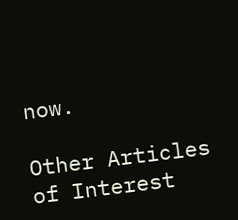now.

Other Articles of Interest